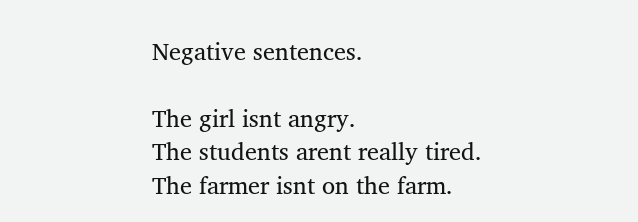Negative sentences.

The girl isnt angry.
The students arent really tired.
The farmer isnt on the farm.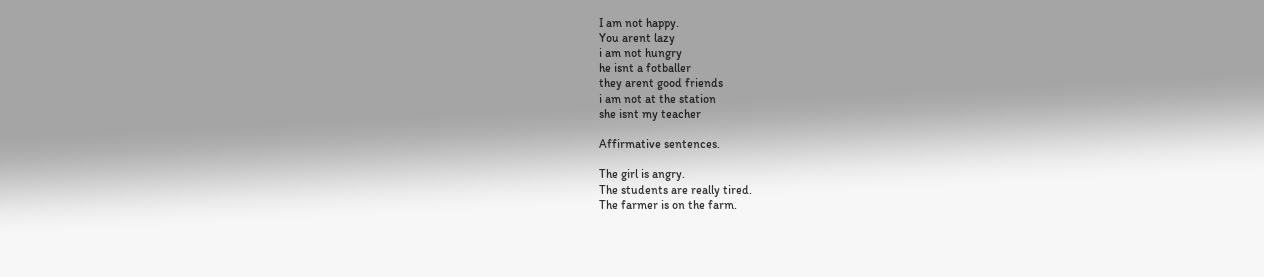I am not happy.
You arent lazy
i am not hungry
he isnt a fotballer
they arent good friends
i am not at the station
she isnt my teacher

Affirmative sentences.

The girl is angry.
The students are really tired.
The farmer is on the farm.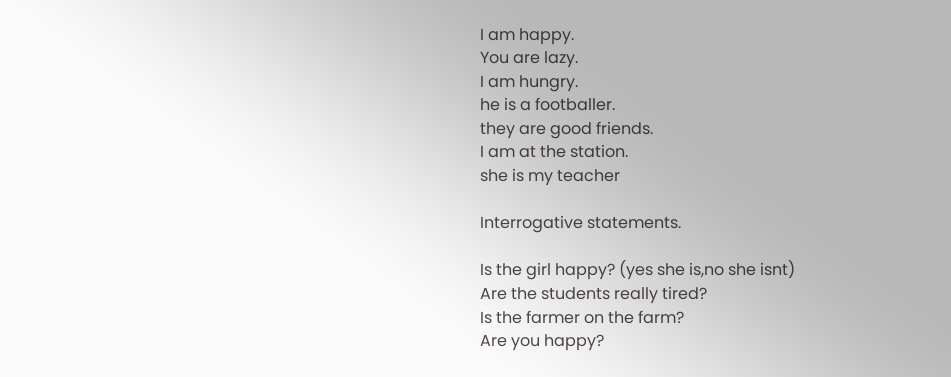I am happy.
You are lazy.
I am hungry.
he is a footballer.
they are good friends.
I am at the station.
she is my teacher

Interrogative statements.

Is the girl happy? (yes she is,no she isnt)
Are the students really tired?
Is the farmer on the farm?
Are you happy?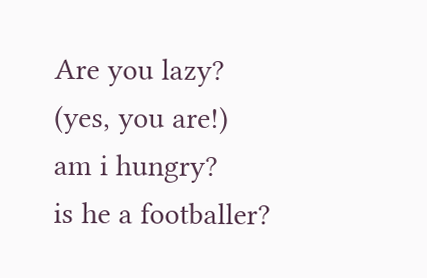Are you lazy? (yes, you are!)
am i hungry?
is he a footballer?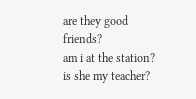are they good friends?
am i at the station?
is she my teacher?